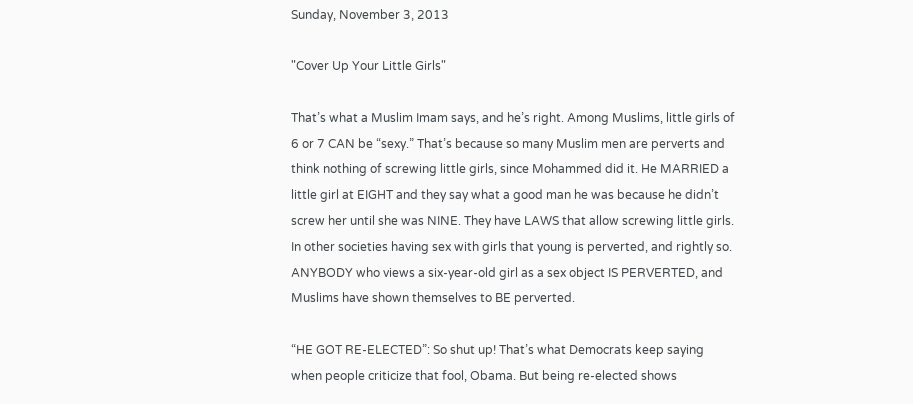Sunday, November 3, 2013

"Cover Up Your Little Girls"

That’s what a Muslim Imam says, and he’s right. Among Muslims, little girls of 6 or 7 CAN be “sexy.” That’s because so many Muslim men are perverts and think nothing of screwing little girls, since Mohammed did it. He MARRIED a little girl at EIGHT and they say what a good man he was because he didn’t screw her until she was NINE. They have LAWS that allow screwing little girls. In other societies having sex with girls that young is perverted, and rightly so. ANYBODY who views a six-year-old girl as a sex object IS PERVERTED, and Muslims have shown themselves to BE perverted.

“HE GOT RE-ELECTED”: So shut up! That’s what Democrats keep saying when people criticize that fool, Obama. But being re-elected shows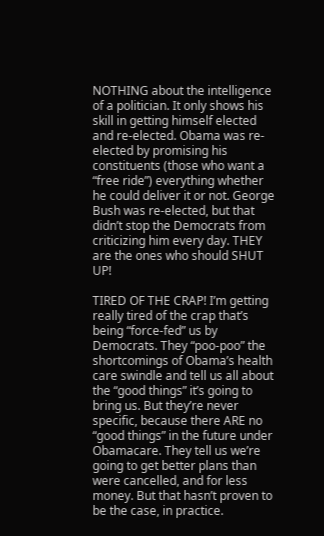NOTHING about the intelligence of a politician. It only shows his skill in getting himself elected and re-elected. Obama was re-elected by promising his constituents (those who want a “free ride”) everything whether he could deliver it or not. George Bush was re-elected, but that didn’t stop the Democrats from criticizing him every day. THEY are the ones who should SHUT UP!

TIRED OF THE CRAP! I’m getting really tired of the crap that’s being “force-fed” us by Democrats. They “poo-poo” the shortcomings of Obama’s health care swindle and tell us all about the “good things” it’s going to bring us. But they’re never specific, because there ARE no “good things” in the future under Obamacare. They tell us we’re going to get better plans than were cancelled, and for less money. But that hasn’t proven to be the case, in practice.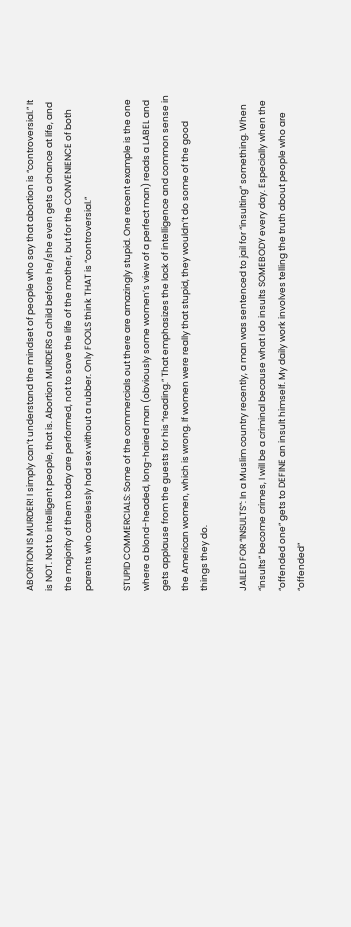ABORTION IS MURDER! I simply can’t understand the mindset of people who say that abortion is “controversial.” It is NOT. Not to intelligent people, that is. Abortion MURDERS a child before he/she even gets a chance at life, and the majority of them today are performed, not to save the life of the mother, but for the CONVENIENCE of both parents who carelessly had sex without a rubber. Only FOOLS think THAT is “controversial.”

STUPID COMMERCIALS: Some of the commercials out there are amazingly stupid. One recent example is the one where a blond-headed, long-haired man (obviously some women’s view of a perfect man) reads a LABEL and gets applause from the guests for his “reading.” That emphasizes the lack of intelligence and common sense in the American women, which is wrong. If women were really that stupid, they wouldn’t do some of the good things they do.

JAILED FOR “INSULTS”: In a Muslim country recently, a man was sentenced to jail for “insulting” something. When “insults” become crimes, I will be a criminal because what I do insults SOMEBODY every day. Especially when the “offended one” gets to DEFINE an insult himself. My daily work involves telling the truth about people who are “offended”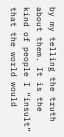by my telling the truth about them. It is the kind of people I “insult” that the world would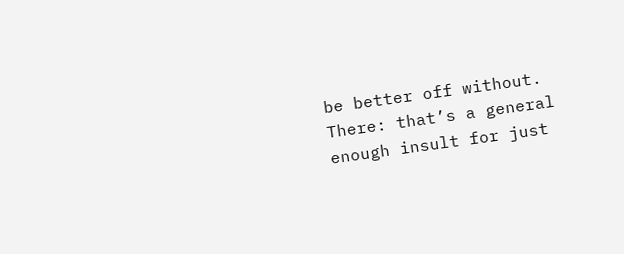be better off without. There: that’s a general enough insult for just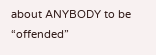about ANYBODY to be “offended”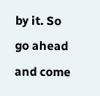by it. So go ahead and come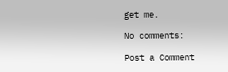get me.

No comments:

Post a Comment